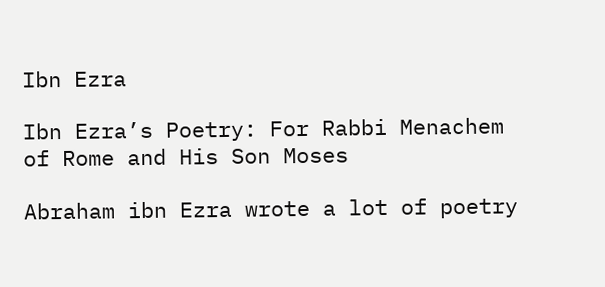Ibn Ezra

Ibn Ezra’s Poetry: For Rabbi Menachem of Rome and His Son Moses

Abraham ibn Ezra wrote a lot of poetry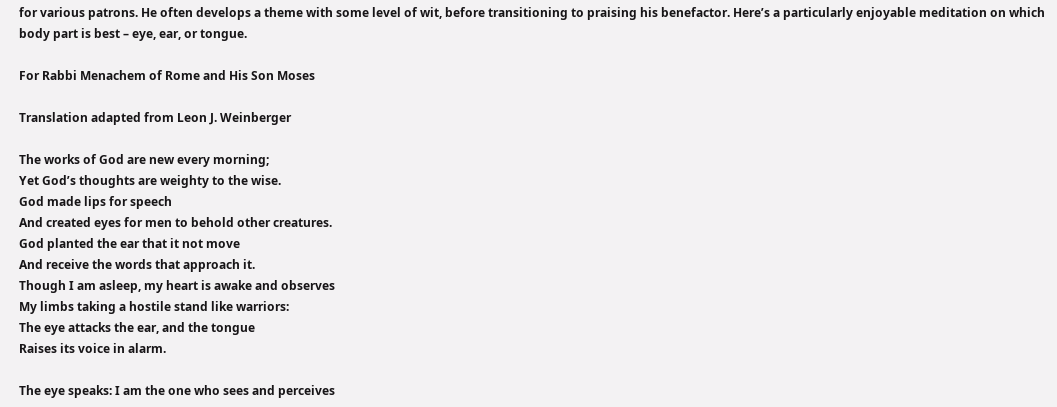for various patrons. He often develops a theme with some level of wit, before transitioning to praising his benefactor. Here’s a particularly enjoyable meditation on which body part is best – eye, ear, or tongue.

For Rabbi Menachem of Rome and His Son Moses

Translation adapted from Leon J. Weinberger

The works of God are new every morning;
Yet God’s thoughts are weighty to the wise.
God made lips for speech
And created eyes for men to behold other creatures.
God planted the ear that it not move
And receive the words that approach it.
Though I am asleep, my heart is awake and observes
My limbs taking a hostile stand like warriors:
The eye attacks the ear, and the tongue
Raises its voice in alarm.

The eye speaks: I am the one who sees and perceives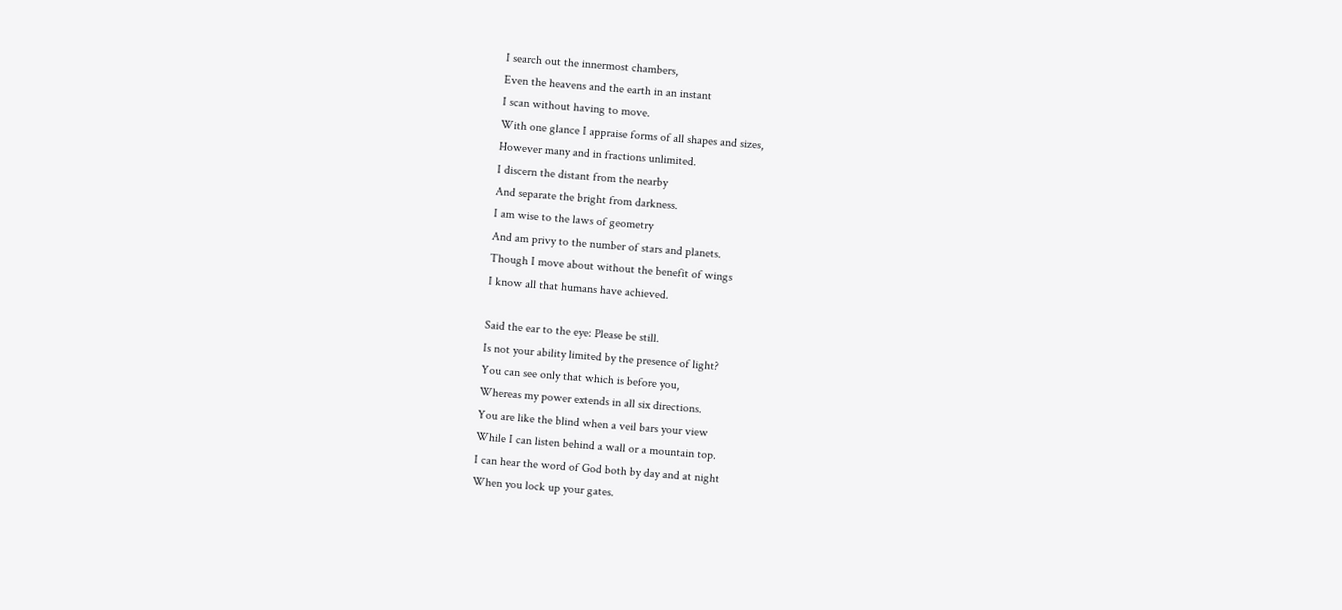I search out the innermost chambers,
Even the heavens and the earth in an instant
I scan without having to move.
With one glance I appraise forms of all shapes and sizes,
However many and in fractions unlimited.
I discern the distant from the nearby
And separate the bright from darkness.
I am wise to the laws of geometry
And am privy to the number of stars and planets.
Though I move about without the benefit of wings
I know all that humans have achieved.

Said the ear to the eye: Please be still.
Is not your ability limited by the presence of light?
You can see only that which is before you,
Whereas my power extends in all six directions.
You are like the blind when a veil bars your view
While I can listen behind a wall or a mountain top.
I can hear the word of God both by day and at night
When you lock up your gates.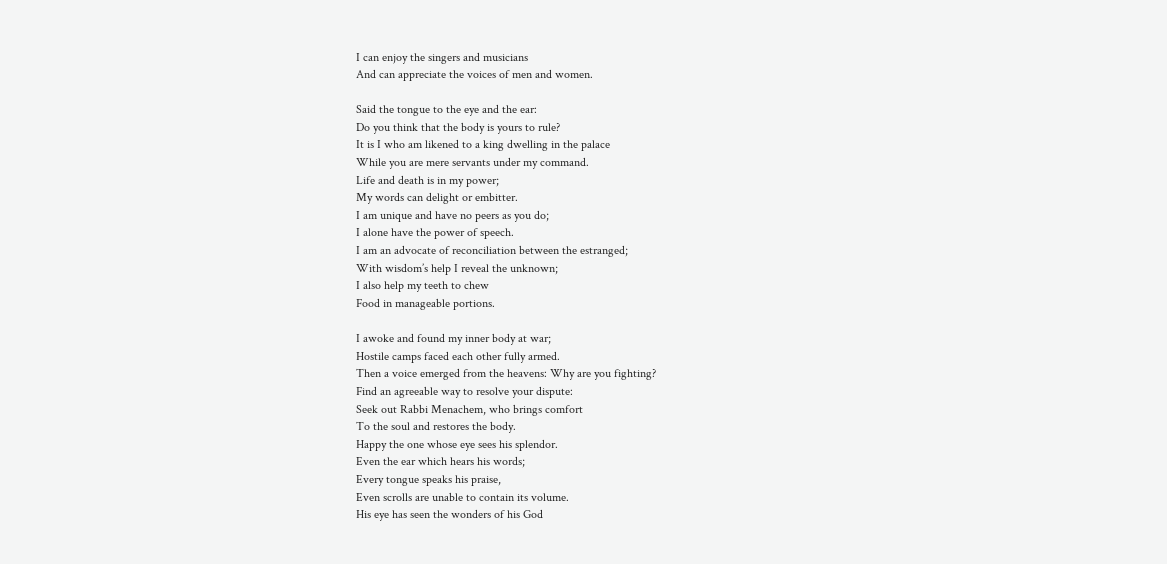I can enjoy the singers and musicians
And can appreciate the voices of men and women.

Said the tongue to the eye and the ear:
Do you think that the body is yours to rule?
It is I who am likened to a king dwelling in the palace
While you are mere servants under my command.
Life and death is in my power;
My words can delight or embitter.
I am unique and have no peers as you do;
I alone have the power of speech.
I am an advocate of reconciliation between the estranged;
With wisdom’s help I reveal the unknown;
I also help my teeth to chew
Food in manageable portions.

I awoke and found my inner body at war;
Hostile camps faced each other fully armed.
Then a voice emerged from the heavens: Why are you fighting?
Find an agreeable way to resolve your dispute:
Seek out Rabbi Menachem, who brings comfort
To the soul and restores the body.
Happy the one whose eye sees his splendor.
Even the ear which hears his words;
Every tongue speaks his praise,
Even scrolls are unable to contain its volume.
His eye has seen the wonders of his God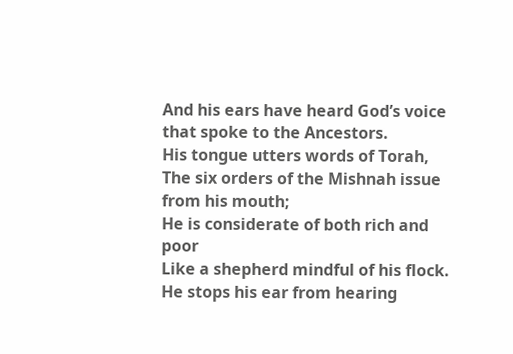And his ears have heard God’s voice that spoke to the Ancestors.
His tongue utters words of Torah,
The six orders of the Mishnah issue from his mouth;
He is considerate of both rich and poor
Like a shepherd mindful of his flock.
He stops his ear from hearing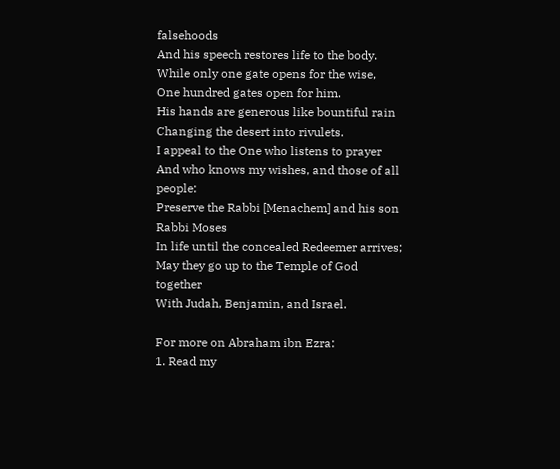falsehoods
And his speech restores life to the body.
While only one gate opens for the wise,
One hundred gates open for him.
His hands are generous like bountiful rain
Changing the desert into rivulets.
I appeal to the One who listens to prayer
And who knows my wishes, and those of all people:
Preserve the Rabbi [Menachem] and his son Rabbi Moses
In life until the concealed Redeemer arrives;
May they go up to the Temple of God together
With Judah, Benjamin, and Israel.

For more on Abraham ibn Ezra:
1. Read my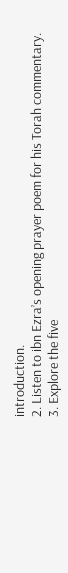introduction.
2. Listen to ibn Ezra’s opening prayer poem for his Torah commentary.
3. Explore the five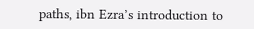paths, ibn Ezra’s introduction to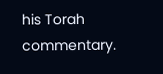his Torah commentary.